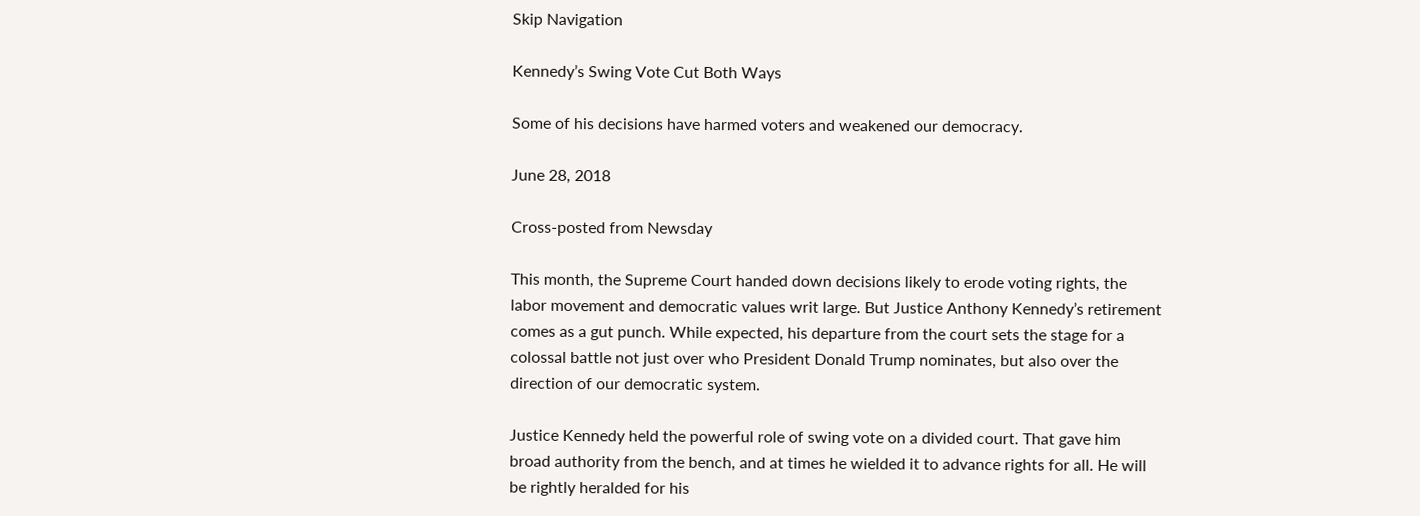Skip Navigation

Kennedy’s Swing Vote Cut Both Ways

Some of his decisions have harmed voters and weakened our democracy.

June 28, 2018

Cross-posted from Newsday

This month, the Supreme Court handed down decisions likely to erode voting rights, the labor movement and democratic values writ large. But Justice Anthony Kennedy’s retirement comes as a gut punch. While expected, his departure from the court sets the stage for a colossal battle not just over who President Donald Trump nominates, but also over the direction of our democratic system.

Justice Kennedy held the powerful role of swing vote on a divided court. That gave him broad authority from the bench, and at times he wielded it to advance rights for all. He will be rightly heralded for his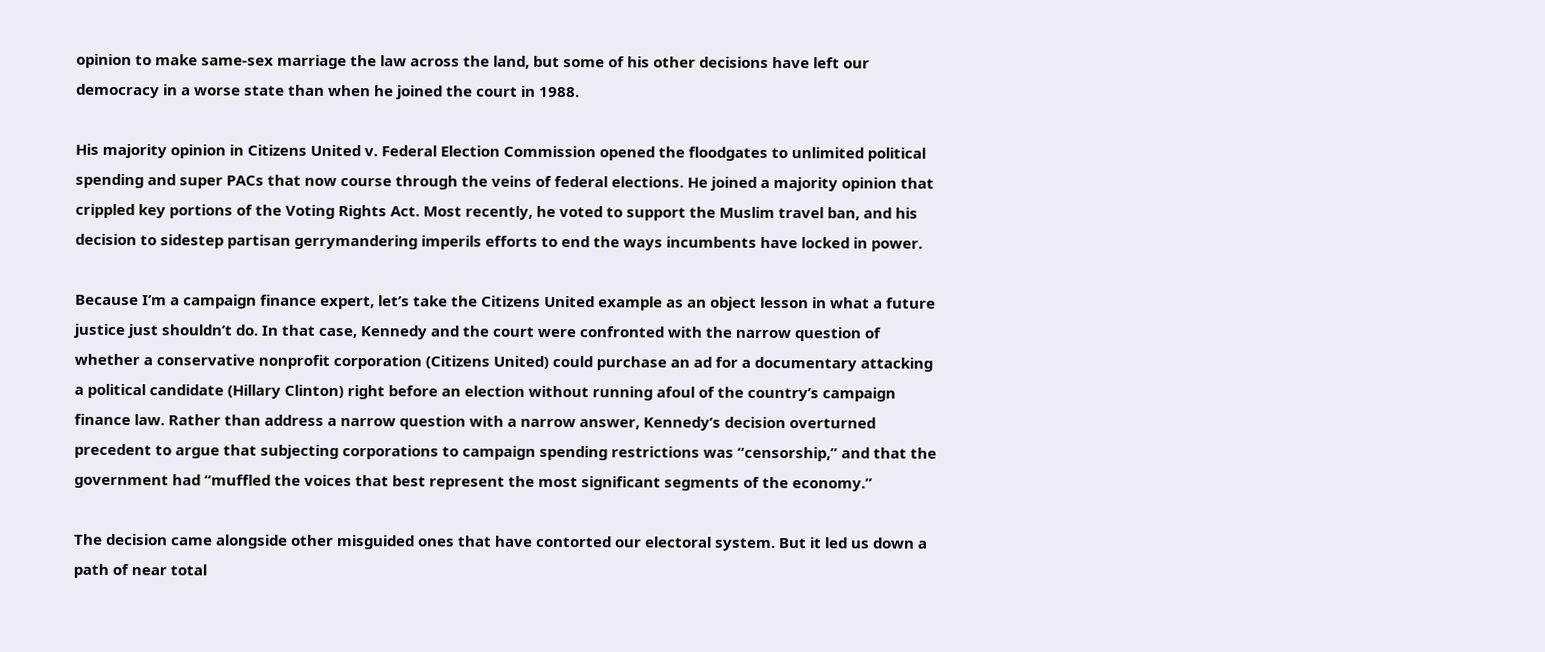opinion to make same-sex marriage the law across the land, but some of his other decisions have left our democracy in a worse state than when he joined the court in 1988.

His majority opinion in Citizens United v. Federal Election Commission opened the floodgates to unlimited political spending and super PACs that now course through the veins of federal elections. He joined a majority opinion that crippled key portions of the Voting Rights Act. Most recently, he voted to support the Muslim travel ban, and his decision to sidestep partisan gerrymandering imperils efforts to end the ways incumbents have locked in power.

Because I’m a campaign finance expert, let’s take the Citizens United example as an object lesson in what a future justice just shouldn’t do. In that case, Kennedy and the court were confronted with the narrow question of whether a conservative nonprofit corporation (Citizens United) could purchase an ad for a documentary attacking a political candidate (Hillary Clinton) right before an election without running afoul of the country’s campaign finance law. Rather than address a narrow question with a narrow answer, Kennedy’s decision overturned precedent to argue that subjecting corporations to campaign spending restrictions was “censorship,” and that the government had “muffled the voices that best represent the most significant segments of the economy.”

The decision came alongside other misguided ones that have contorted our electoral system. But it led us down a path of near total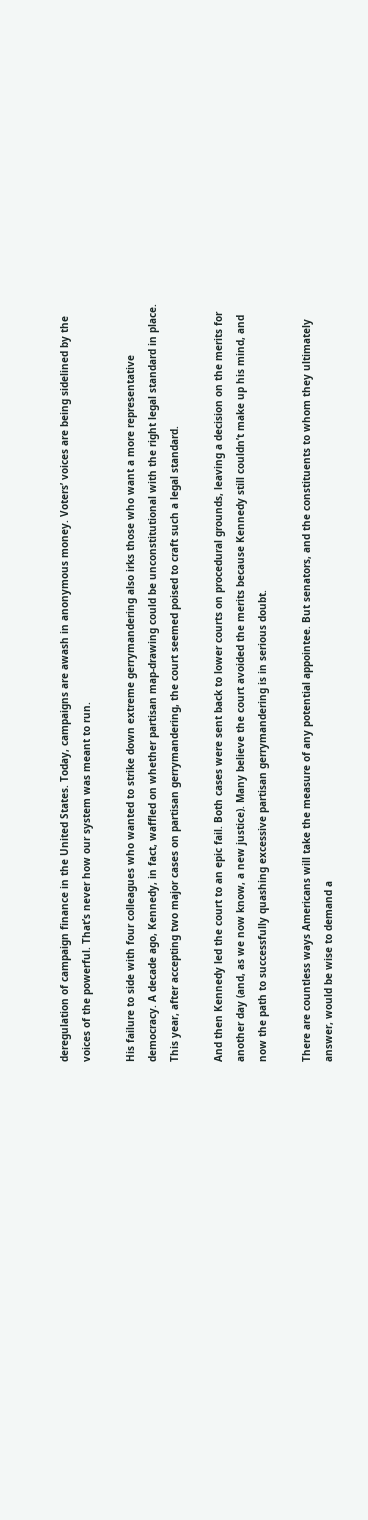deregulation of campaign finance in the United States. Today, campaigns are awash in anonymous money. Voters’ voices are being sidelined by the voices of the powerful. That’s never how our system was meant to run.

His failure to side with four colleagues who wanted to strike down extreme gerrymandering also irks those who want a more representative democracy. A decade ago, Kennedy, in fact, waffled on whether partisan map-drawing could be unconstitutional with the right legal standard in place. This year, after accepting two major cases on partisan gerrymandering, the court seemed poised to craft such a legal standard.

And then Kennedy led the court to an epic fail. Both cases were sent back to lower courts on procedural grounds, leaving a decision on the merits for another day (and, as we now know, a new justice). Many believe the court avoided the merits because Kennedy still couldn’t make up his mind, and now the path to successfully quashing excessive partisan gerrymandering is in serious doubt.

There are countless ways Americans will take the measure of any potential appointee. But senators, and the constituents to whom they ultimately answer, would be wise to demand a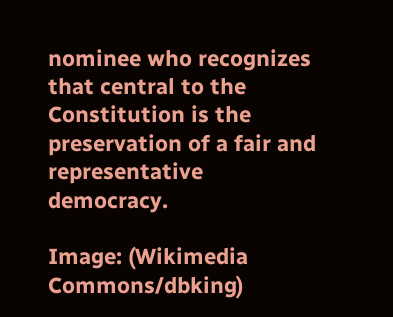nominee who recognizes that central to the Constitution is the preservation of a fair and representative democracy.

Image: (Wikimedia Commons/dbking)